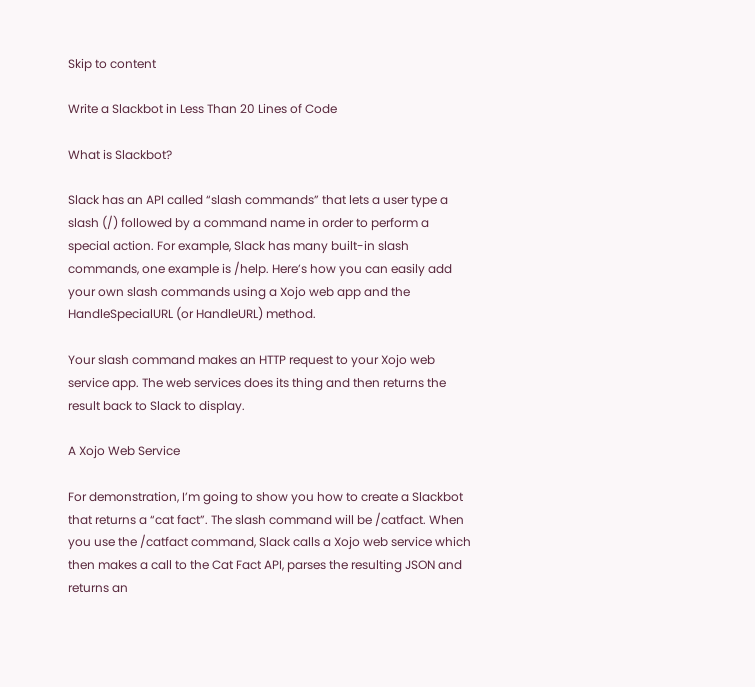Skip to content

Write a Slackbot in Less Than 20 Lines of Code

What is Slackbot?

Slack has an API called “slash commands” that lets a user type a slash (/) followed by a command name in order to perform a special action. For example, Slack has many built-in slash commands, one example is /help. Here’s how you can easily add your own slash commands using a Xojo web app and the HandleSpecialURL (or HandleURL) method.

Your slash command makes an HTTP request to your Xojo web service app. The web services does its thing and then returns the result back to Slack to display.

A Xojo Web Service

For demonstration, I’m going to show you how to create a Slackbot that returns a “cat fact”. The slash command will be /catfact. When you use the /catfact command, Slack calls a Xojo web service which then makes a call to the Cat Fact API, parses the resulting JSON and returns an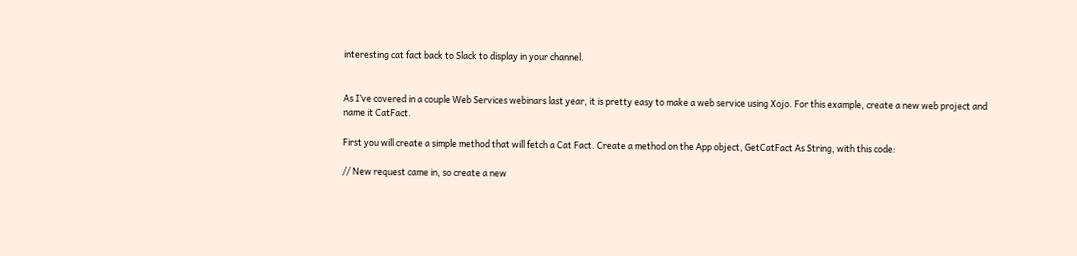interesting cat fact back to Slack to display in your channel.


As I’ve covered in a couple Web Services webinars last year, it is pretty easy to make a web service using Xojo. For this example, create a new web project and name it CatFact.

First you will create a simple method that will fetch a Cat Fact. Create a method on the App object, GetCatFact As String, with this code:

// New request came in, so create a new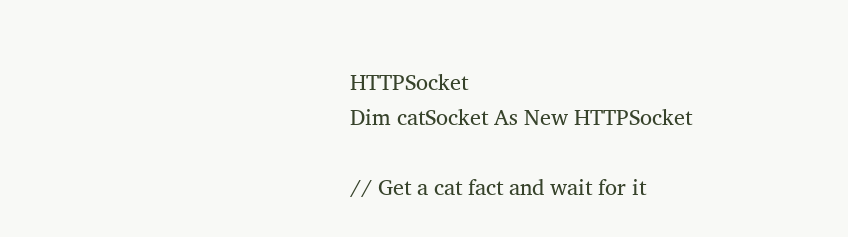HTTPSocket
Dim catSocket As New HTTPSocket

// Get a cat fact and wait for it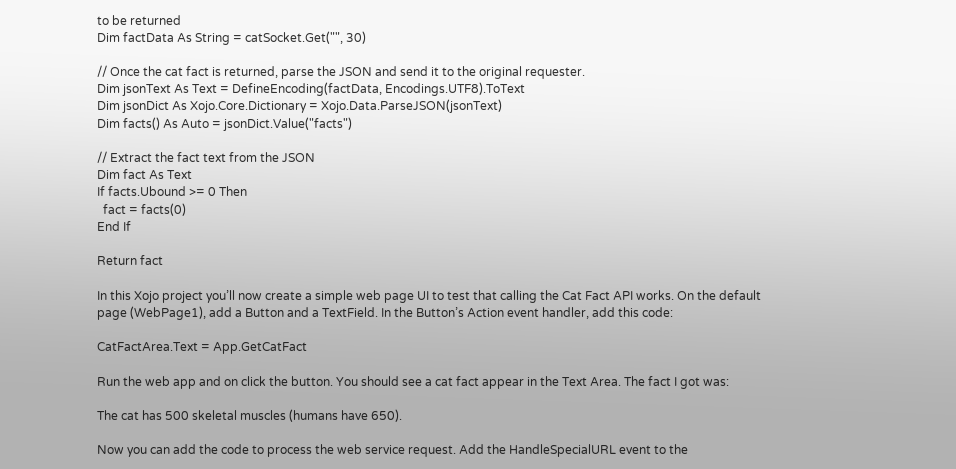to be returned
Dim factData As String = catSocket.Get("", 30)

// Once the cat fact is returned, parse the JSON and send it to the original requester.
Dim jsonText As Text = DefineEncoding(factData, Encodings.UTF8).ToText
Dim jsonDict As Xojo.Core.Dictionary = Xojo.Data.ParseJSON(jsonText)
Dim facts() As Auto = jsonDict.Value("facts")

// Extract the fact text from the JSON
Dim fact As Text
If facts.Ubound >= 0 Then
  fact = facts(0)
End If

Return fact

In this Xojo project you’ll now create a simple web page UI to test that calling the Cat Fact API works. On the default page (WebPage1), add a Button and a TextField. In the Button’s Action event handler, add this code:

CatFactArea.Text = App.GetCatFact

Run the web app and on click the button. You should see a cat fact appear in the Text Area. The fact I got was:

The cat has 500 skeletal muscles (humans have 650).

Now you can add the code to process the web service request. Add the HandleSpecialURL event to the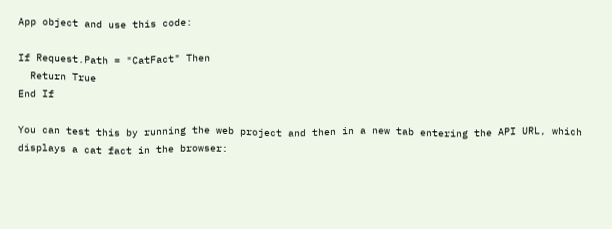App object and use this code:

If Request.Path = "CatFact" Then
  Return True
End If

You can test this by running the web project and then in a new tab entering the API URL, which displays a cat fact in the browser: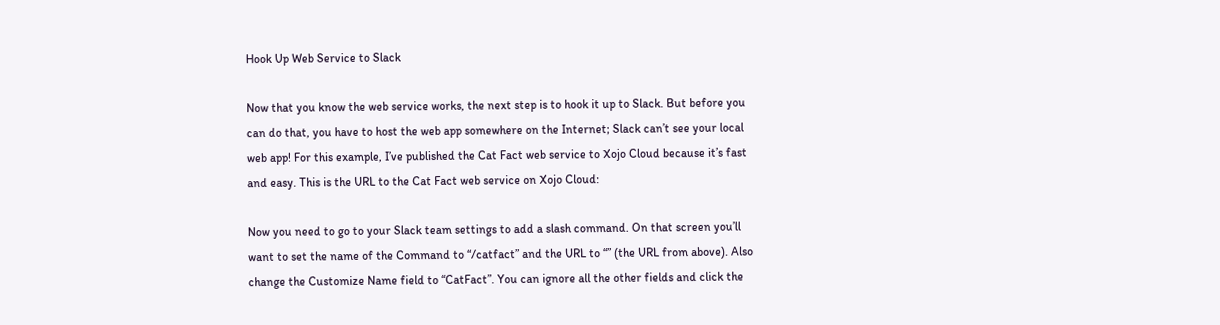Hook Up Web Service to Slack

Now that you know the web service works, the next step is to hook it up to Slack. But before you can do that, you have to host the web app somewhere on the Internet; Slack can’t see your local web app! For this example, I’ve published the Cat Fact web service to Xojo Cloud because it’s fast and easy. This is the URL to the Cat Fact web service on Xojo Cloud:

Now you need to go to your Slack team settings to add a slash command. On that screen you’ll want to set the name of the Command to “/catfact” and the URL to “” (the URL from above). Also change the Customize Name field to “CatFact”. You can ignore all the other fields and click the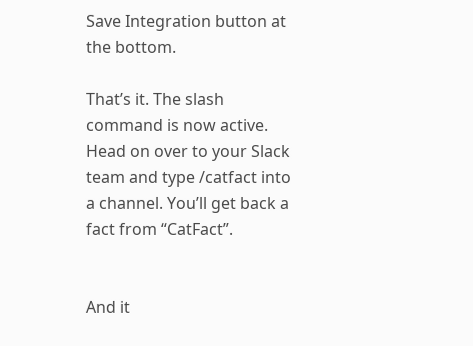Save Integration button at the bottom.

That’s it. The slash command is now active. Head on over to your Slack team and type /catfact into a channel. You’ll get back a fact from “CatFact”.


And it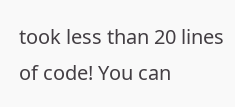took less than 20 lines of code! You can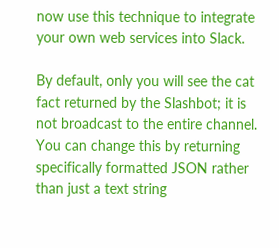now use this technique to integrate your own web services into Slack.

By default, only you will see the cat fact returned by the Slashbot; it is not broadcast to the entire channel. You can change this by returning specifically formatted JSON rather than just a text string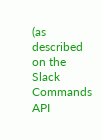(as described on the Slack Commands API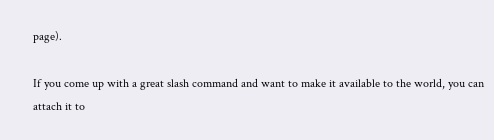page).

If you come up with a great slash command and want to make it available to the world, you can attach it to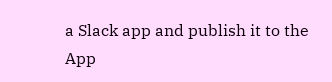a Slack app and publish it to the App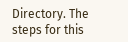Directory. The steps for this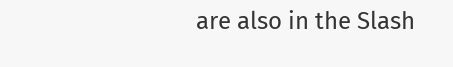are also in the Slash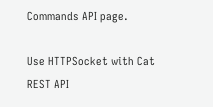Commands API page.

Use HTTPSocket with Cat REST API